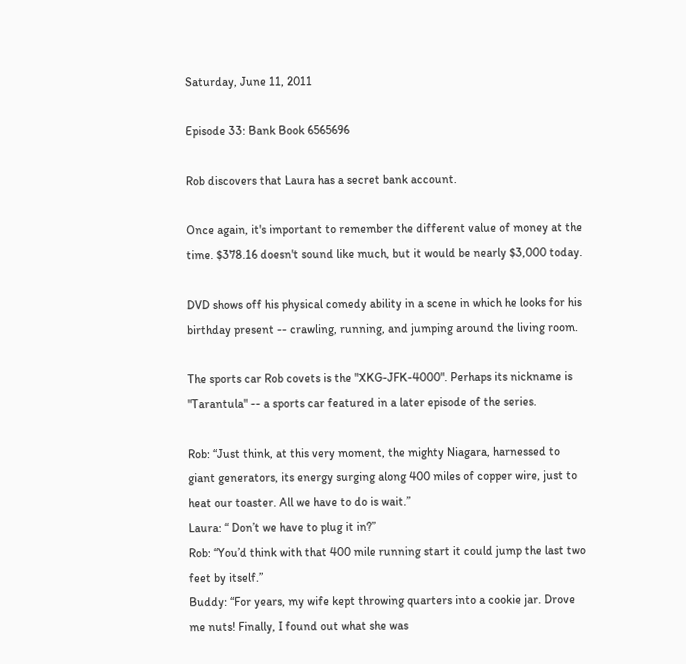Saturday, June 11, 2011

Episode 33: Bank Book 6565696

Rob discovers that Laura has a secret bank account.

Once again, it's important to remember the different value of money at the time. $378.16 doesn't sound like much, but it would be nearly $3,000 today.

DVD shows off his physical comedy ability in a scene in which he looks for his birthday present -- crawling, running, and jumping around the living room.

The sports car Rob covets is the "XKG-JFK-4000". Perhaps its nickname is "Tarantula" -- a sports car featured in a later episode of the series.

Rob: “Just think, at this very moment, the mighty Niagara, harnessed to giant generators, its energy surging along 400 miles of copper wire, just to heat our toaster. All we have to do is wait.”
Laura: “ Don’t we have to plug it in?”
Rob: “You’d think with that 400 mile running start it could jump the last two feet by itself.”
Buddy: “For years, my wife kept throwing quarters into a cookie jar. Drove me nuts! Finally, I found out what she was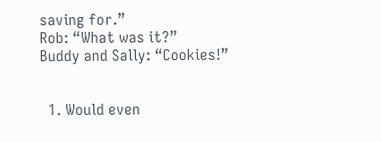saving for.”
Rob: “What was it?”
Buddy and Sally: “Cookies!”


  1. Would even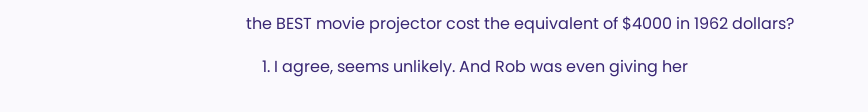the BEST movie projector cost the equivalent of $4000 in 1962 dollars?

    1. I agree, seems unlikely. And Rob was even giving her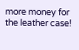more money for the leather case!